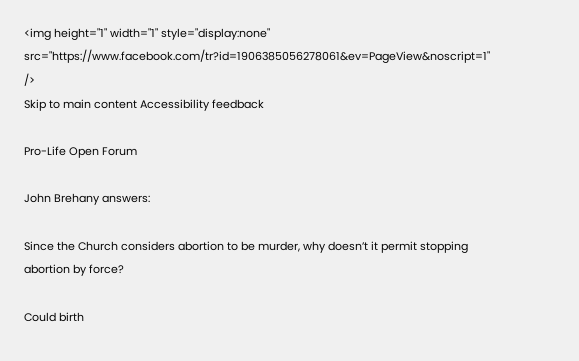<img height="1" width="1" style="display:none" src="https://www.facebook.com/tr?id=1906385056278061&ev=PageView&noscript=1" />
Skip to main content Accessibility feedback

Pro-Life Open Forum

John Brehany answers:

Since the Church considers abortion to be murder, why doesn’t it permit stopping abortion by force?

Could birth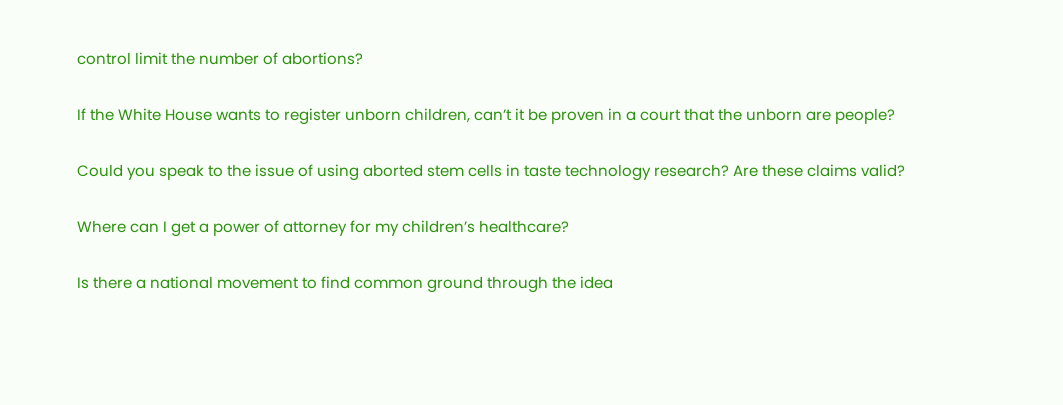control limit the number of abortions?

If the White House wants to register unborn children, can’t it be proven in a court that the unborn are people?

Could you speak to the issue of using aborted stem cells in taste technology research? Are these claims valid?

Where can I get a power of attorney for my children’s healthcare?

Is there a national movement to find common ground through the idea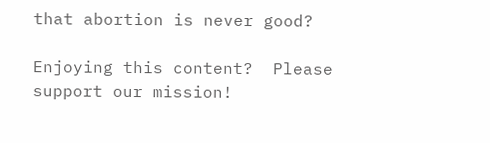that abortion is never good?

Enjoying this content?  Please support our mission!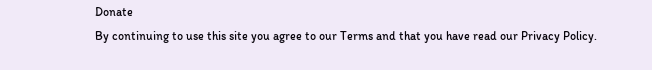Donate
By continuing to use this site you agree to our Terms and that you have read our Privacy Policy.